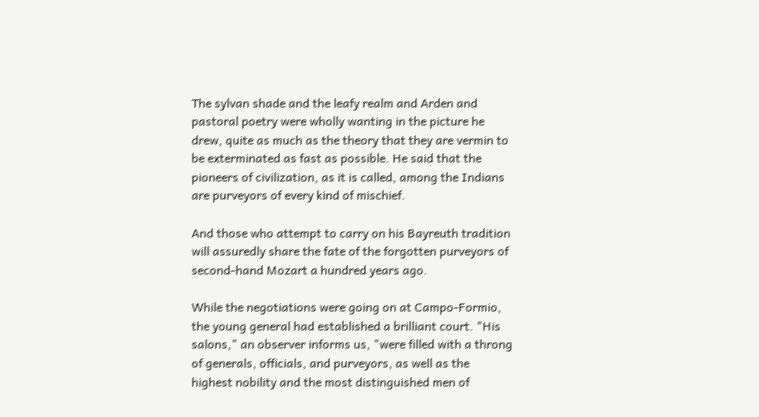The sylvan shade and the leafy realm and Arden and pastoral poetry were wholly wanting in the picture he drew, quite as much as the theory that they are vermin to be exterminated as fast as possible. He said that the pioneers of civilization, as it is called, among the Indians are purveyors of every kind of mischief.

And those who attempt to carry on his Bayreuth tradition will assuredly share the fate of the forgotten purveyors of second-hand Mozart a hundred years ago.

While the negotiations were going on at Campo-Formio, the young general had established a brilliant court. "His salons," an observer informs us, "were filled with a throng of generals, officials, and purveyors, as well as the highest nobility and the most distinguished men of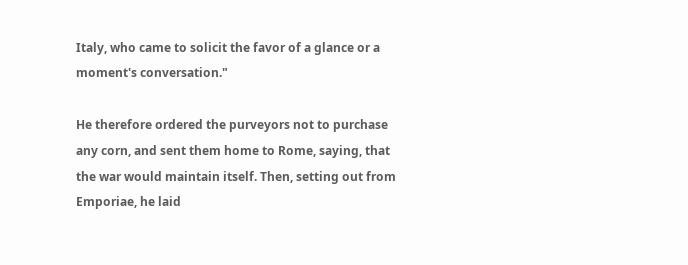Italy, who came to solicit the favor of a glance or a moment's conversation."

He therefore ordered the purveyors not to purchase any corn, and sent them home to Rome, saying, that the war would maintain itself. Then, setting out from Emporiae, he laid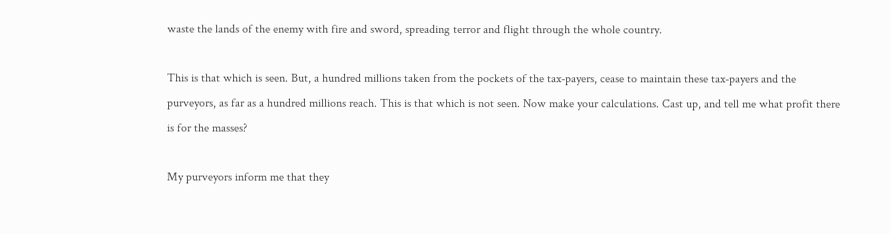waste the lands of the enemy with fire and sword, spreading terror and flight through the whole country.

This is that which is seen. But, a hundred millions taken from the pockets of the tax-payers, cease to maintain these tax-payers and the purveyors, as far as a hundred millions reach. This is that which is not seen. Now make your calculations. Cast up, and tell me what profit there is for the masses?

My purveyors inform me that they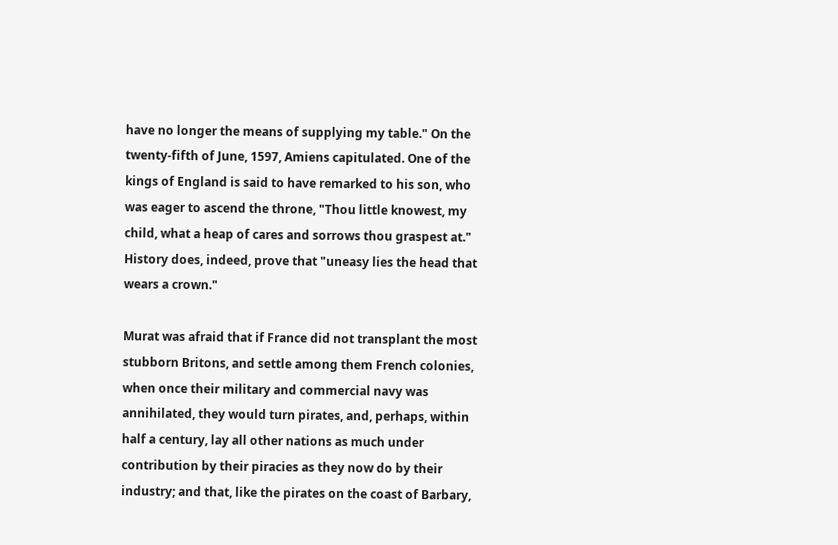have no longer the means of supplying my table." On the twenty-fifth of June, 1597, Amiens capitulated. One of the kings of England is said to have remarked to his son, who was eager to ascend the throne, "Thou little knowest, my child, what a heap of cares and sorrows thou graspest at." History does, indeed, prove that "uneasy lies the head that wears a crown."

Murat was afraid that if France did not transplant the most stubborn Britons, and settle among them French colonies, when once their military and commercial navy was annihilated, they would turn pirates, and, perhaps, within half a century, lay all other nations as much under contribution by their piracies as they now do by their industry; and that, like the pirates on the coast of Barbary,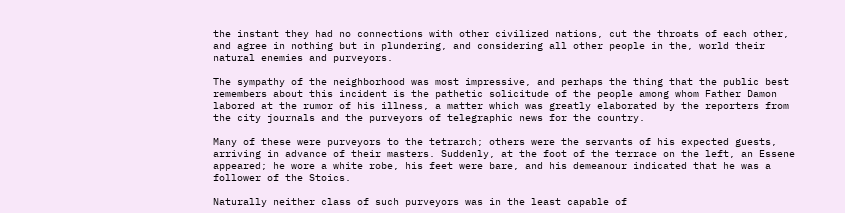the instant they had no connections with other civilized nations, cut the throats of each other, and agree in nothing but in plundering, and considering all other people in the, world their natural enemies and purveyors.

The sympathy of the neighborhood was most impressive, and perhaps the thing that the public best remembers about this incident is the pathetic solicitude of the people among whom Father Damon labored at the rumor of his illness, a matter which was greatly elaborated by the reporters from the city journals and the purveyors of telegraphic news for the country.

Many of these were purveyors to the tetrarch; others were the servants of his expected guests, arriving in advance of their masters. Suddenly, at the foot of the terrace on the left, an Essene appeared; he wore a white robe, his feet were bare, and his demeanour indicated that he was a follower of the Stoics.

Naturally neither class of such purveyors was in the least capable of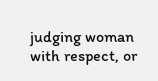judging woman with respect, or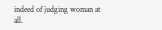indeed of judging woman at all.